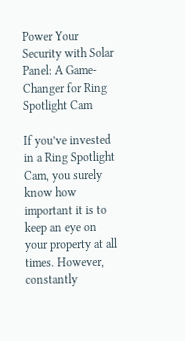Power Your Security with Solar Panel: A Game-Changer for Ring Spotlight Cam

If you’ve invested in a Ring Spotlight Cam, you surely know how important it is to keep an eye on your property at all times. However, constantly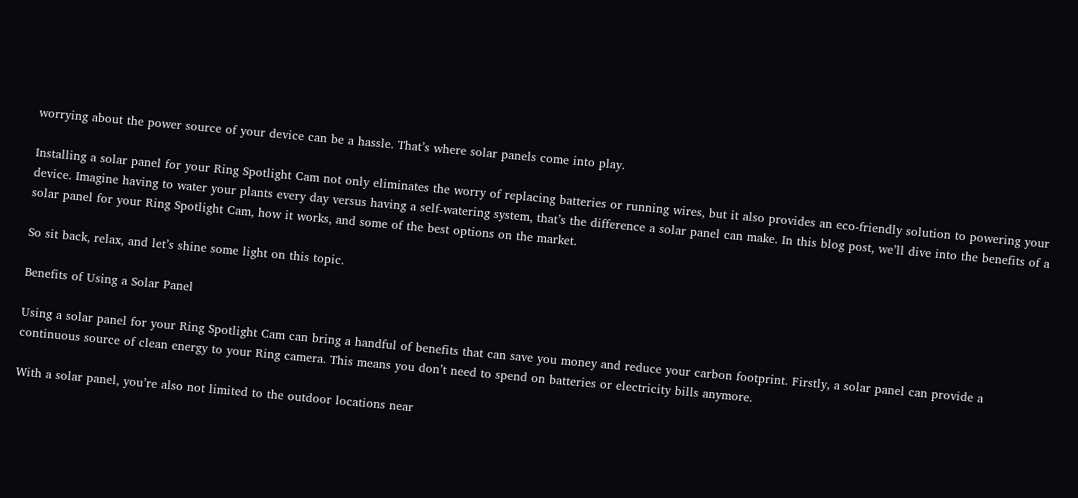worrying about the power source of your device can be a hassle. That’s where solar panels come into play.

Installing a solar panel for your Ring Spotlight Cam not only eliminates the worry of replacing batteries or running wires, but it also provides an eco-friendly solution to powering your device. Imagine having to water your plants every day versus having a self-watering system, that’s the difference a solar panel can make. In this blog post, we’ll dive into the benefits of a solar panel for your Ring Spotlight Cam, how it works, and some of the best options on the market.

So sit back, relax, and let’s shine some light on this topic.

Benefits of Using a Solar Panel

Using a solar panel for your Ring Spotlight Cam can bring a handful of benefits that can save you money and reduce your carbon footprint. Firstly, a solar panel can provide a continuous source of clean energy to your Ring camera. This means you don’t need to spend on batteries or electricity bills anymore.

With a solar panel, you’re also not limited to the outdoor locations near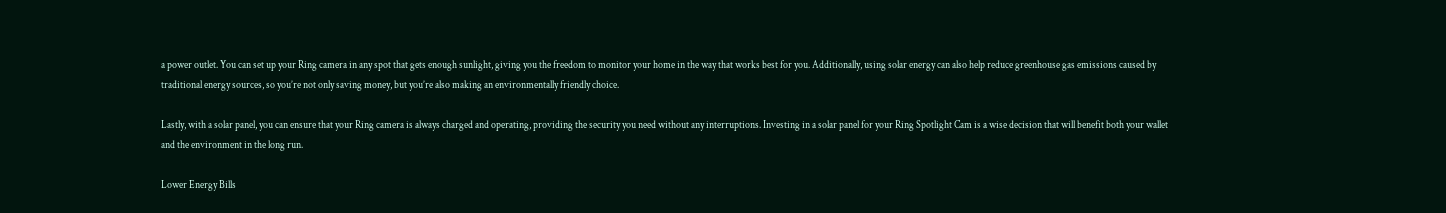a power outlet. You can set up your Ring camera in any spot that gets enough sunlight, giving you the freedom to monitor your home in the way that works best for you. Additionally, using solar energy can also help reduce greenhouse gas emissions caused by traditional energy sources, so you’re not only saving money, but you’re also making an environmentally friendly choice.

Lastly, with a solar panel, you can ensure that your Ring camera is always charged and operating, providing the security you need without any interruptions. Investing in a solar panel for your Ring Spotlight Cam is a wise decision that will benefit both your wallet and the environment in the long run.

Lower Energy Bills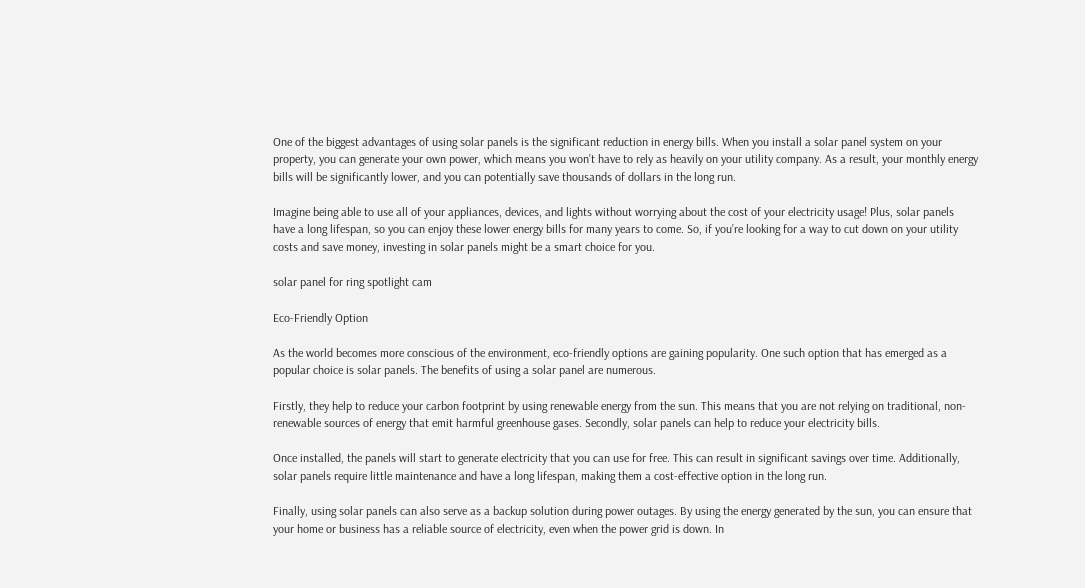One of the biggest advantages of using solar panels is the significant reduction in energy bills. When you install a solar panel system on your property, you can generate your own power, which means you won’t have to rely as heavily on your utility company. As a result, your monthly energy bills will be significantly lower, and you can potentially save thousands of dollars in the long run.

Imagine being able to use all of your appliances, devices, and lights without worrying about the cost of your electricity usage! Plus, solar panels have a long lifespan, so you can enjoy these lower energy bills for many years to come. So, if you’re looking for a way to cut down on your utility costs and save money, investing in solar panels might be a smart choice for you.

solar panel for ring spotlight cam

Eco-Friendly Option

As the world becomes more conscious of the environment, eco-friendly options are gaining popularity. One such option that has emerged as a popular choice is solar panels. The benefits of using a solar panel are numerous.

Firstly, they help to reduce your carbon footprint by using renewable energy from the sun. This means that you are not relying on traditional, non-renewable sources of energy that emit harmful greenhouse gases. Secondly, solar panels can help to reduce your electricity bills.

Once installed, the panels will start to generate electricity that you can use for free. This can result in significant savings over time. Additionally, solar panels require little maintenance and have a long lifespan, making them a cost-effective option in the long run.

Finally, using solar panels can also serve as a backup solution during power outages. By using the energy generated by the sun, you can ensure that your home or business has a reliable source of electricity, even when the power grid is down. In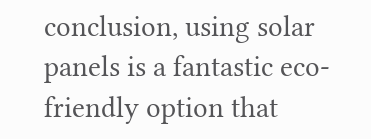conclusion, using solar panels is a fantastic eco-friendly option that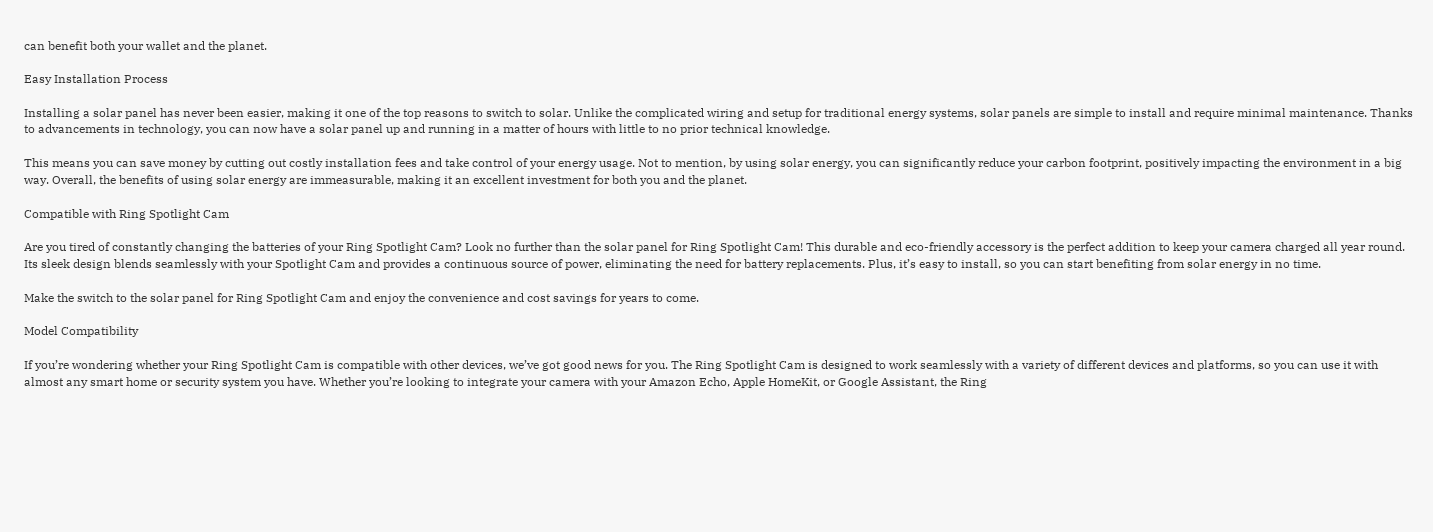can benefit both your wallet and the planet.

Easy Installation Process

Installing a solar panel has never been easier, making it one of the top reasons to switch to solar. Unlike the complicated wiring and setup for traditional energy systems, solar panels are simple to install and require minimal maintenance. Thanks to advancements in technology, you can now have a solar panel up and running in a matter of hours with little to no prior technical knowledge.

This means you can save money by cutting out costly installation fees and take control of your energy usage. Not to mention, by using solar energy, you can significantly reduce your carbon footprint, positively impacting the environment in a big way. Overall, the benefits of using solar energy are immeasurable, making it an excellent investment for both you and the planet.

Compatible with Ring Spotlight Cam

Are you tired of constantly changing the batteries of your Ring Spotlight Cam? Look no further than the solar panel for Ring Spotlight Cam! This durable and eco-friendly accessory is the perfect addition to keep your camera charged all year round. Its sleek design blends seamlessly with your Spotlight Cam and provides a continuous source of power, eliminating the need for battery replacements. Plus, it’s easy to install, so you can start benefiting from solar energy in no time.

Make the switch to the solar panel for Ring Spotlight Cam and enjoy the convenience and cost savings for years to come.

Model Compatibility

If you’re wondering whether your Ring Spotlight Cam is compatible with other devices, we’ve got good news for you. The Ring Spotlight Cam is designed to work seamlessly with a variety of different devices and platforms, so you can use it with almost any smart home or security system you have. Whether you’re looking to integrate your camera with your Amazon Echo, Apple HomeKit, or Google Assistant, the Ring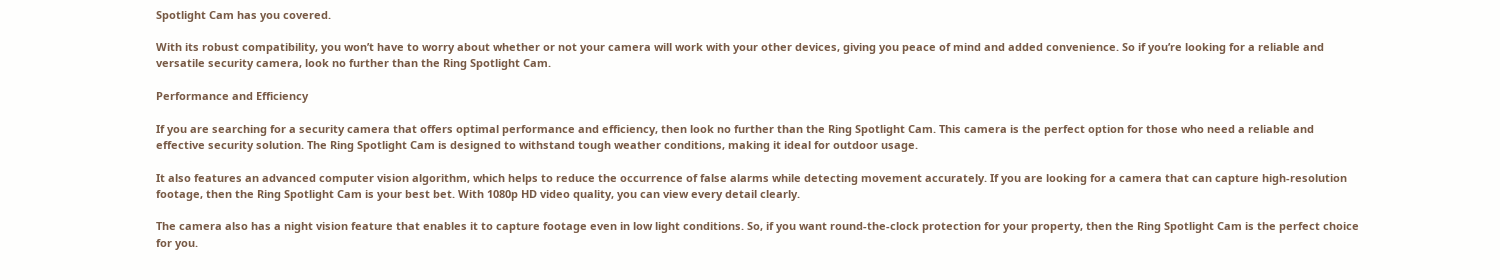Spotlight Cam has you covered.

With its robust compatibility, you won’t have to worry about whether or not your camera will work with your other devices, giving you peace of mind and added convenience. So if you’re looking for a reliable and versatile security camera, look no further than the Ring Spotlight Cam.

Performance and Efficiency

If you are searching for a security camera that offers optimal performance and efficiency, then look no further than the Ring Spotlight Cam. This camera is the perfect option for those who need a reliable and effective security solution. The Ring Spotlight Cam is designed to withstand tough weather conditions, making it ideal for outdoor usage.

It also features an advanced computer vision algorithm, which helps to reduce the occurrence of false alarms while detecting movement accurately. If you are looking for a camera that can capture high-resolution footage, then the Ring Spotlight Cam is your best bet. With 1080p HD video quality, you can view every detail clearly.

The camera also has a night vision feature that enables it to capture footage even in low light conditions. So, if you want round-the-clock protection for your property, then the Ring Spotlight Cam is the perfect choice for you.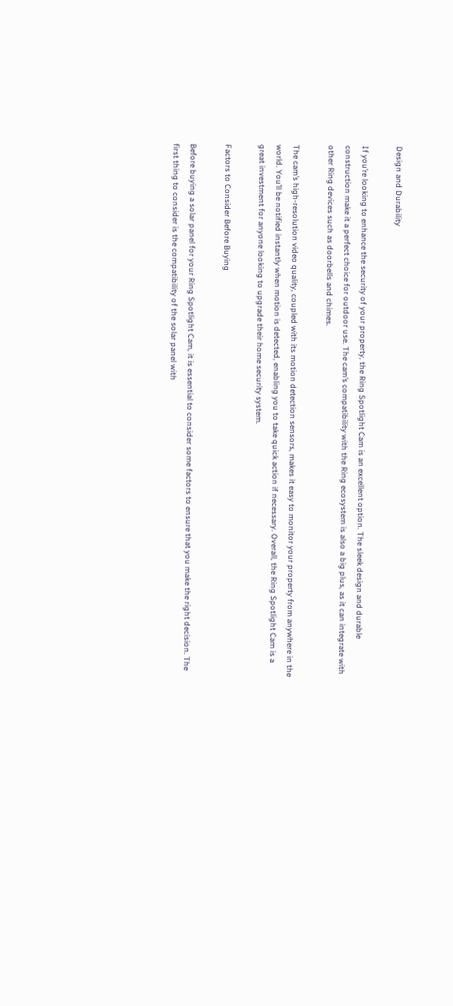Design and Durability

If you’re looking to enhance the security of your property, the Ring Spotlight Cam is an excellent option. The sleek design and durable construction make it a perfect choice for outdoor use. The cam’s compatibility with the Ring ecosystem is also a big plus, as it can integrate with other Ring devices such as doorbells and chimes.

The cam’s high-resolution video quality, coupled with its motion detection sensors, makes it easy to monitor your property from anywhere in the world. You’ll be notified instantly when motion is detected, enabling you to take quick action if necessary. Overall, the Ring Spotlight Cam is a great investment for anyone looking to upgrade their home security system.

Factors to Consider Before Buying

Before buying a solar panel for your Ring Spotlight Cam, it is essential to consider some factors to ensure that you make the right decision. The first thing to consider is the compatibility of the solar panel with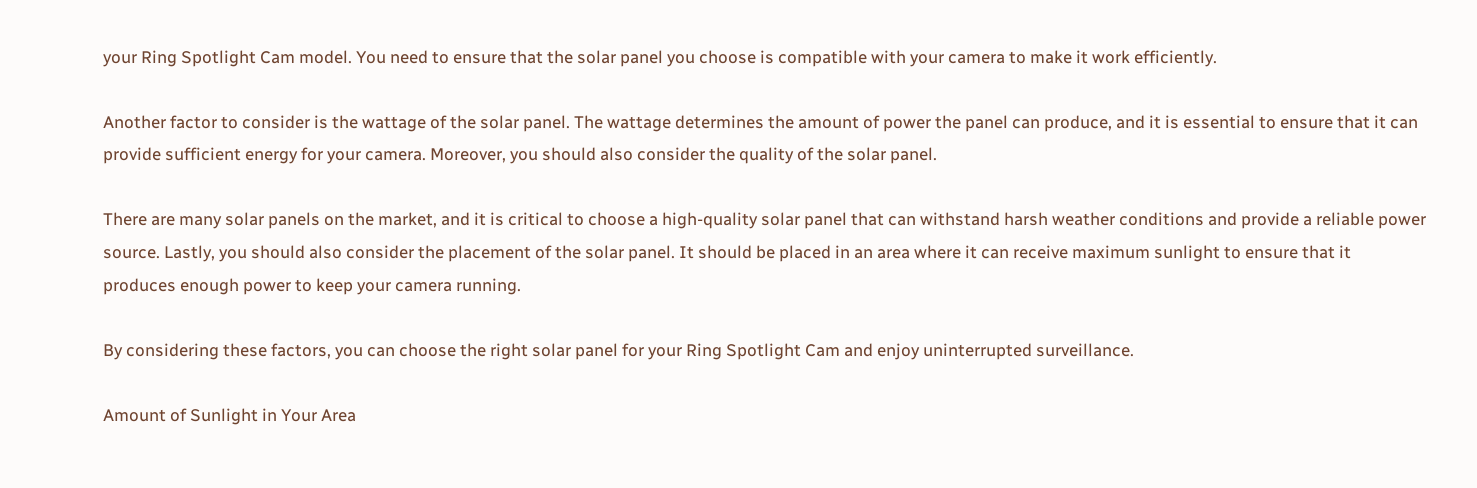your Ring Spotlight Cam model. You need to ensure that the solar panel you choose is compatible with your camera to make it work efficiently.

Another factor to consider is the wattage of the solar panel. The wattage determines the amount of power the panel can produce, and it is essential to ensure that it can provide sufficient energy for your camera. Moreover, you should also consider the quality of the solar panel.

There are many solar panels on the market, and it is critical to choose a high-quality solar panel that can withstand harsh weather conditions and provide a reliable power source. Lastly, you should also consider the placement of the solar panel. It should be placed in an area where it can receive maximum sunlight to ensure that it produces enough power to keep your camera running.

By considering these factors, you can choose the right solar panel for your Ring Spotlight Cam and enjoy uninterrupted surveillance.

Amount of Sunlight in Your Area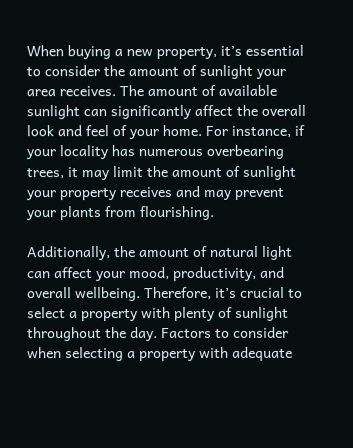When buying a new property, it’s essential to consider the amount of sunlight your area receives. The amount of available sunlight can significantly affect the overall look and feel of your home. For instance, if your locality has numerous overbearing trees, it may limit the amount of sunlight your property receives and may prevent your plants from flourishing.

Additionally, the amount of natural light can affect your mood, productivity, and overall wellbeing. Therefore, it’s crucial to select a property with plenty of sunlight throughout the day. Factors to consider when selecting a property with adequate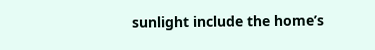sunlight include the home’s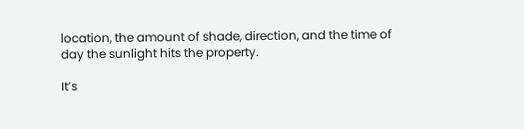location, the amount of shade, direction, and the time of day the sunlight hits the property.

It’s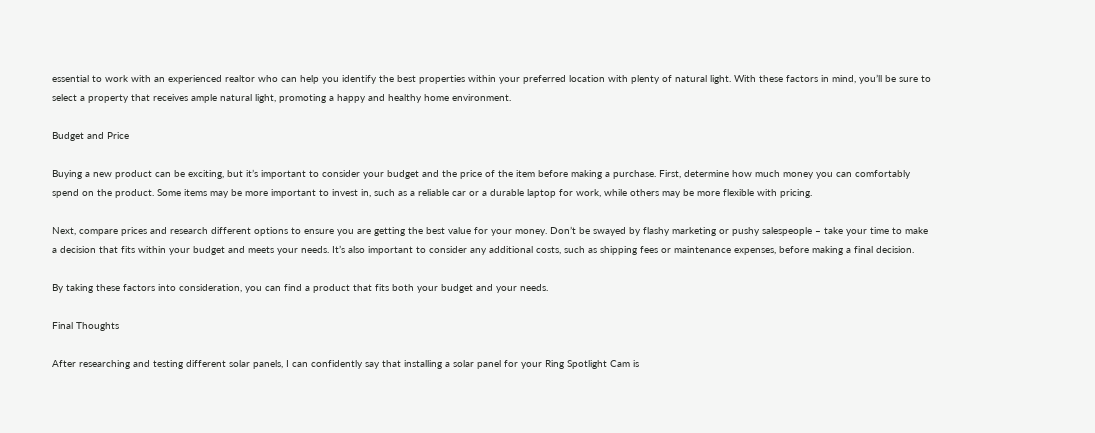essential to work with an experienced realtor who can help you identify the best properties within your preferred location with plenty of natural light. With these factors in mind, you’ll be sure to select a property that receives ample natural light, promoting a happy and healthy home environment.

Budget and Price

Buying a new product can be exciting, but it’s important to consider your budget and the price of the item before making a purchase. First, determine how much money you can comfortably spend on the product. Some items may be more important to invest in, such as a reliable car or a durable laptop for work, while others may be more flexible with pricing.

Next, compare prices and research different options to ensure you are getting the best value for your money. Don’t be swayed by flashy marketing or pushy salespeople – take your time to make a decision that fits within your budget and meets your needs. It’s also important to consider any additional costs, such as shipping fees or maintenance expenses, before making a final decision.

By taking these factors into consideration, you can find a product that fits both your budget and your needs.

Final Thoughts

After researching and testing different solar panels, I can confidently say that installing a solar panel for your Ring Spotlight Cam is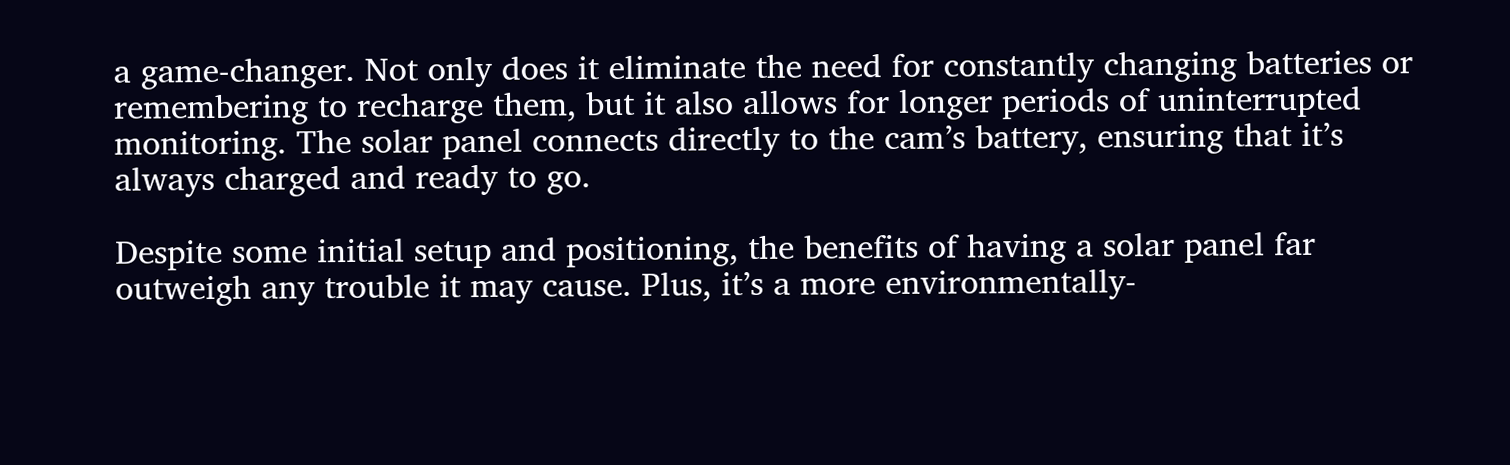a game-changer. Not only does it eliminate the need for constantly changing batteries or remembering to recharge them, but it also allows for longer periods of uninterrupted monitoring. The solar panel connects directly to the cam’s battery, ensuring that it’s always charged and ready to go.

Despite some initial setup and positioning, the benefits of having a solar panel far outweigh any trouble it may cause. Plus, it’s a more environmentally-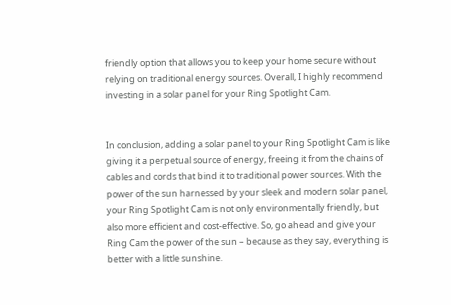friendly option that allows you to keep your home secure without relying on traditional energy sources. Overall, I highly recommend investing in a solar panel for your Ring Spotlight Cam.


In conclusion, adding a solar panel to your Ring Spotlight Cam is like giving it a perpetual source of energy, freeing it from the chains of cables and cords that bind it to traditional power sources. With the power of the sun harnessed by your sleek and modern solar panel, your Ring Spotlight Cam is not only environmentally friendly, but also more efficient and cost-effective. So, go ahead and give your Ring Cam the power of the sun – because as they say, everything is better with a little sunshine.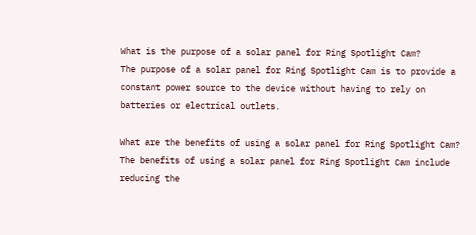What is the purpose of a solar panel for Ring Spotlight Cam?
The purpose of a solar panel for Ring Spotlight Cam is to provide a constant power source to the device without having to rely on batteries or electrical outlets.

What are the benefits of using a solar panel for Ring Spotlight Cam?
The benefits of using a solar panel for Ring Spotlight Cam include reducing the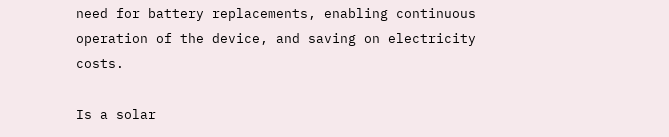need for battery replacements, enabling continuous operation of the device, and saving on electricity costs.

Is a solar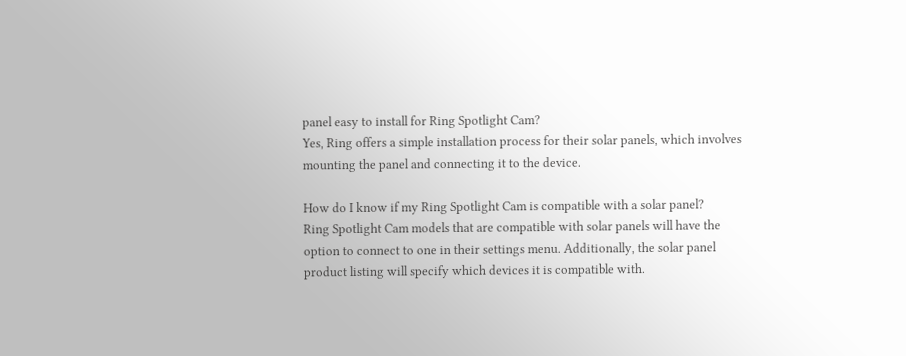panel easy to install for Ring Spotlight Cam?
Yes, Ring offers a simple installation process for their solar panels, which involves mounting the panel and connecting it to the device.

How do I know if my Ring Spotlight Cam is compatible with a solar panel?
Ring Spotlight Cam models that are compatible with solar panels will have the option to connect to one in their settings menu. Additionally, the solar panel product listing will specify which devices it is compatible with.